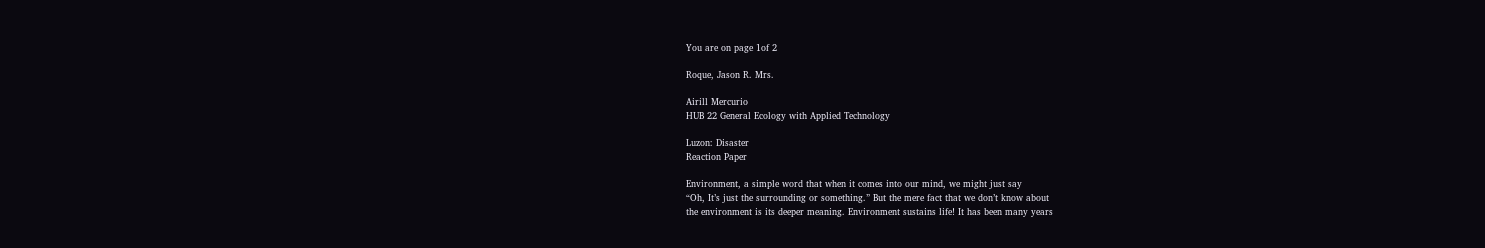You are on page 1of 2

Roque, Jason R. Mrs.

Airill Mercurio
HUB 22 General Ecology with Applied Technology

Luzon: Disaster
Reaction Paper

Environment, a simple word that when it comes into our mind, we might just say
“Oh, It’s just the surrounding or something.” But the mere fact that we don’t know about
the environment is its deeper meaning. Environment sustains life! It has been many years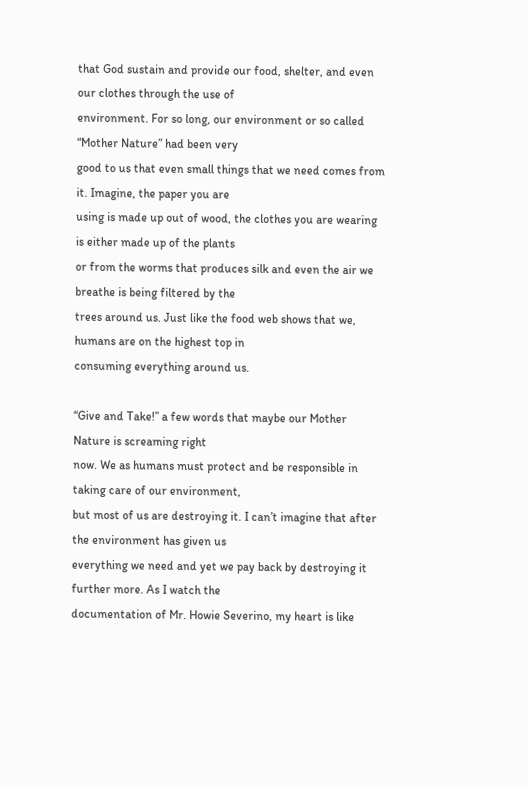that God sustain and provide our food, shelter, and even our clothes through the use of
environment. For so long, our environment or so called “Mother Nature” had been very
good to us that even small things that we need comes from it. Imagine, the paper you are
using is made up out of wood, the clothes you are wearing is either made up of the plants
or from the worms that produces silk and even the air we breathe is being filtered by the
trees around us. Just like the food web shows that we, humans are on the highest top in
consuming everything around us.

“Give and Take!” a few words that maybe our Mother Nature is screaming right
now. We as humans must protect and be responsible in taking care of our environment,
but most of us are destroying it. I can’t imagine that after the environment has given us
everything we need and yet we pay back by destroying it further more. As I watch the
documentation of Mr. Howie Severino, my heart is like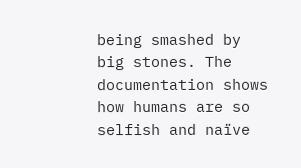being smashed by big stones. The
documentation shows how humans are so selfish and naïve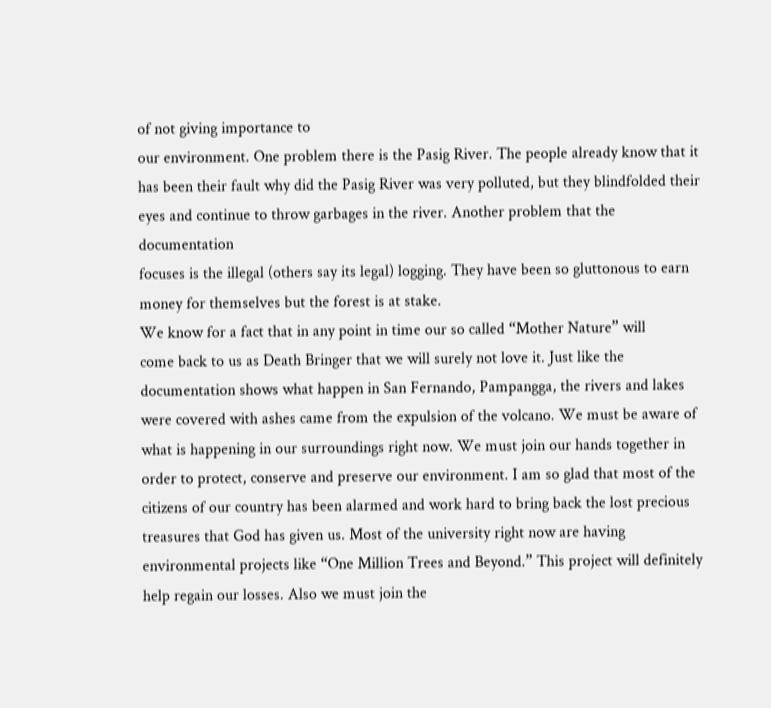of not giving importance to
our environment. One problem there is the Pasig River. The people already know that it
has been their fault why did the Pasig River was very polluted, but they blindfolded their
eyes and continue to throw garbages in the river. Another problem that the documentation
focuses is the illegal (others say its legal) logging. They have been so gluttonous to earn
money for themselves but the forest is at stake.
We know for a fact that in any point in time our so called “Mother Nature” will
come back to us as Death Bringer that we will surely not love it. Just like the
documentation shows what happen in San Fernando, Pampangga, the rivers and lakes
were covered with ashes came from the expulsion of the volcano. We must be aware of
what is happening in our surroundings right now. We must join our hands together in
order to protect, conserve and preserve our environment. I am so glad that most of the
citizens of our country has been alarmed and work hard to bring back the lost precious
treasures that God has given us. Most of the university right now are having
environmental projects like “One Million Trees and Beyond.” This project will definitely
help regain our losses. Also we must join the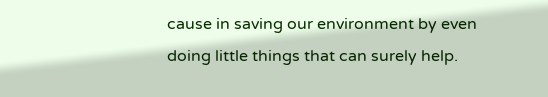cause in saving our environment by even
doing little things that can surely help.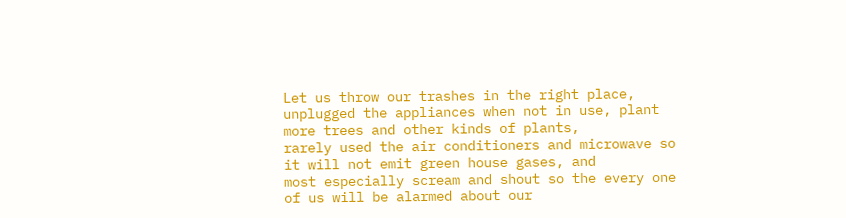Let us throw our trashes in the right place,
unplugged the appliances when not in use, plant more trees and other kinds of plants,
rarely used the air conditioners and microwave so it will not emit green house gases, and
most especially scream and shout so the every one of us will be alarmed about our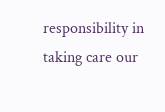responsibility in taking care our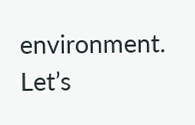environment. Let’s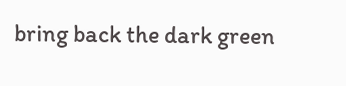bring back the dark green